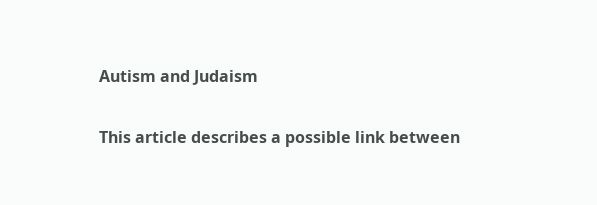Autism and Judaism

This article describes a possible link between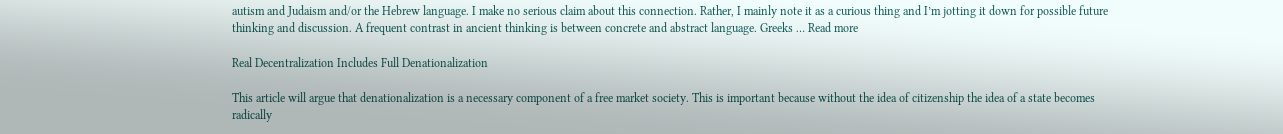autism and Judaism and/or the Hebrew language. I make no serious claim about this connection. Rather, I mainly note it as a curious thing and I’m jotting it down for possible future thinking and discussion. A frequent contrast in ancient thinking is between concrete and abstract language. Greeks … Read more

Real Decentralization Includes Full Denationalization

This article will argue that denationalization is a necessary component of a free market society. This is important because without the idea of citizenship the idea of a state becomes radically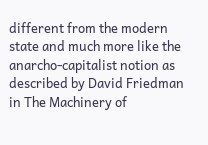different from the modern state and much more like the anarcho-capitalist notion as described by David Friedman in The Machinery of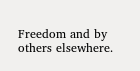Freedom and by others elsewhere.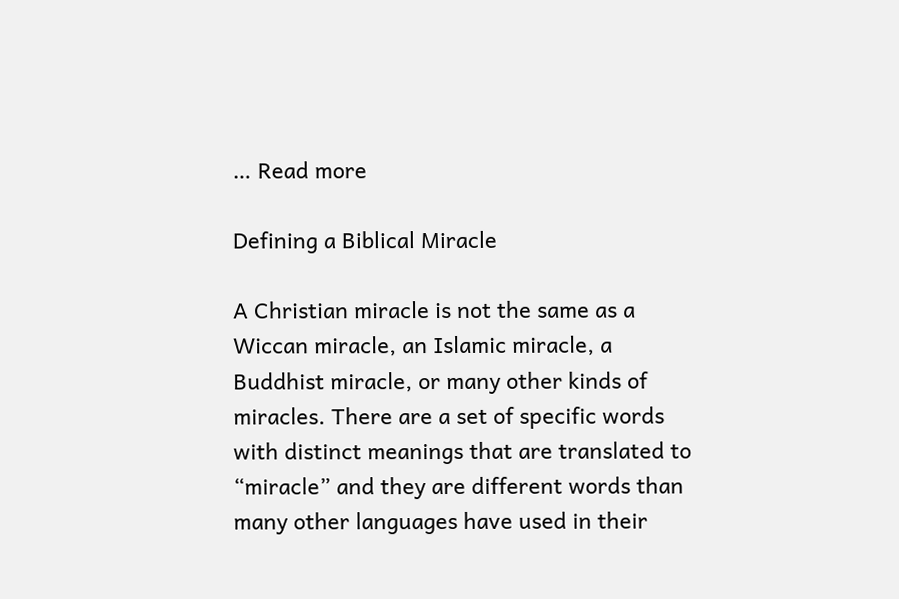… Read more

Defining a Biblical Miracle

A Christian miracle is not the same as a Wiccan miracle, an Islamic miracle, a Buddhist miracle, or many other kinds of miracles. There are a set of specific words with distinct meanings that are translated to “miracle” and they are different words than many other languages have used in their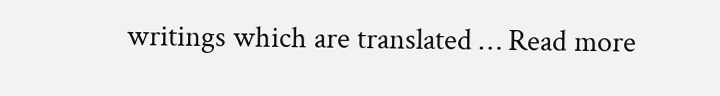writings which are translated … Read more